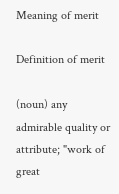Meaning of merit

Definition of merit

(noun) any admirable quality or attribute; "work of great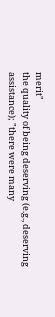merit"
the quality of being deserving (e.g., deserving assistance); "there were many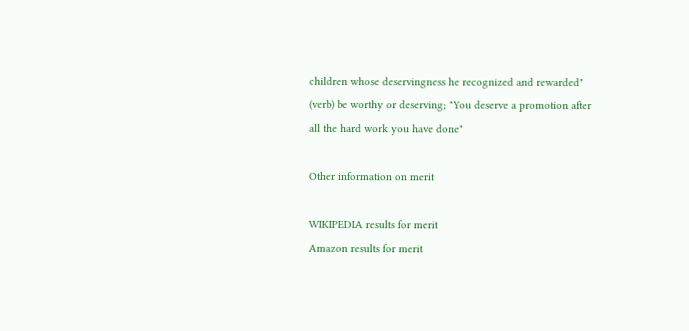children whose deservingness he recognized and rewarded"
(verb) be worthy or deserving; "You deserve a promotion after all the hard work you have done"

Other information on merit

WIKIPEDIA results for merit
Amazon results for merit